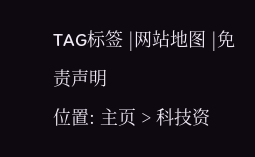TAG标签 |网站地图 |免责声明
位置: 主页 > 科技资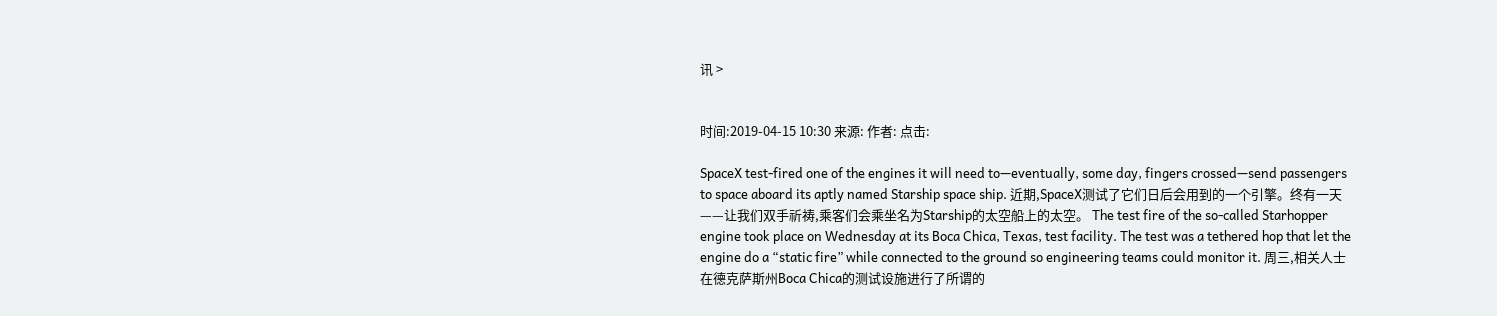讯 >


时间:2019-04-15 10:30 来源: 作者: 点击:

SpaceX test-fired one of the engines it will need to—eventually, some day, fingers crossed—send passengers to space aboard its aptly named Starship space ship. 近期,SpaceX测试了它们日后会用到的一个引擎。终有一天——让我们双手祈祷,乘客们会乘坐名为Starship的太空船上的太空。 The test fire of the so-called Starhopper engine took place on Wednesday at its Boca Chica, Texas, test facility. The test was a tethered hop that let the engine do a “static fire” while connected to the ground so engineering teams could monitor it. 周三,相关人士在德克萨斯州Boca Chica的测试设施进行了所谓的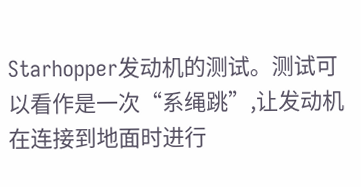Starhopper发动机的测试。测试可以看作是一次“系绳跳”,让发动机在连接到地面时进行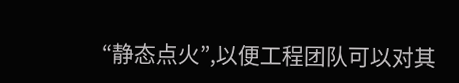“静态点火”,以便工程团队可以对其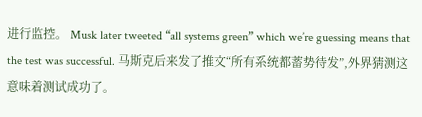进行监控。 Musk later tweeted “all systems green” which we’re guessing means that the test was successful. 马斯克后来发了推文“所有系统都蓄势待发”,外界猜测这意味着测试成功了。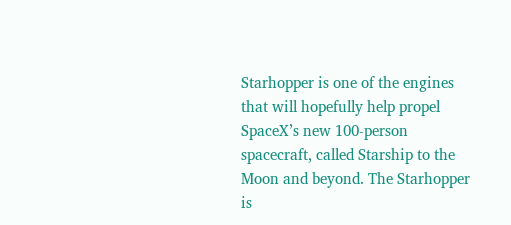Starhopper is one of the engines that will hopefully help propel SpaceX’s new 100-person spacecraft, called Starship to the Moon and beyond. The Starhopper is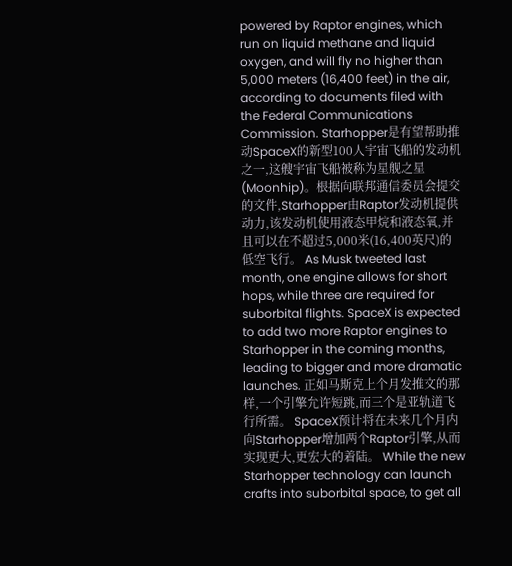powered by Raptor engines, which run on liquid methane and liquid oxygen, and will fly no higher than 5,000 meters (16,400 feet) in the air, according to documents filed with the Federal Communications Commission. Starhopper是有望帮助推动SpaceX的新型100人宇宙飞船的发动机之一,这艘宇宙飞船被称为星舰之星(Moonhip)。根据向联邦通信委员会提交的文件,Starhopper由Raptor发动机提供动力,该发动机使用液态甲烷和液态氧,并且可以在不超过5,000米(16,400英尺)的低空飞行。 As Musk tweeted last month, one engine allows for short hops, while three are required for suborbital flights. SpaceX is expected to add two more Raptor engines to Starhopper in the coming months, leading to bigger and more dramatic launches. 正如马斯克上个月发推文的那样,一个引擎允许短跳,而三个是亚轨道飞行所需。 SpaceX预计将在未来几个月内向Starhopper增加两个Raptor引擎,从而实现更大,更宏大的着陆。 While the new Starhopper technology can launch crafts into suborbital space, to get all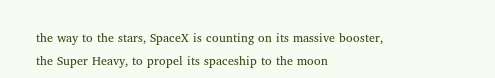the way to the stars, SpaceX is counting on its massive booster, the Super Heavy, to propel its spaceship to the moon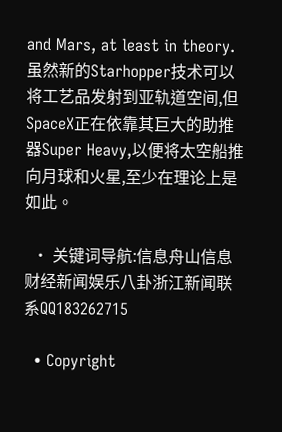and Mars, at least in theory. 虽然新的Starhopper技术可以将工艺品发射到亚轨道空间,但SpaceX正在依靠其巨大的助推器Super Heavy,以便将太空船推向月球和火星,至少在理论上是如此。

  • 关键词导航:信息舟山信息财经新闻娱乐八卦浙江新闻联系QQ183262715

  • Copyright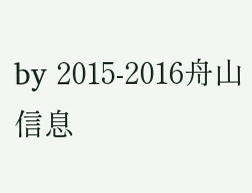by 2015-2016舟山信息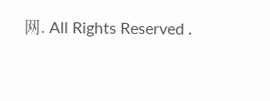网. All Rights Reserved .